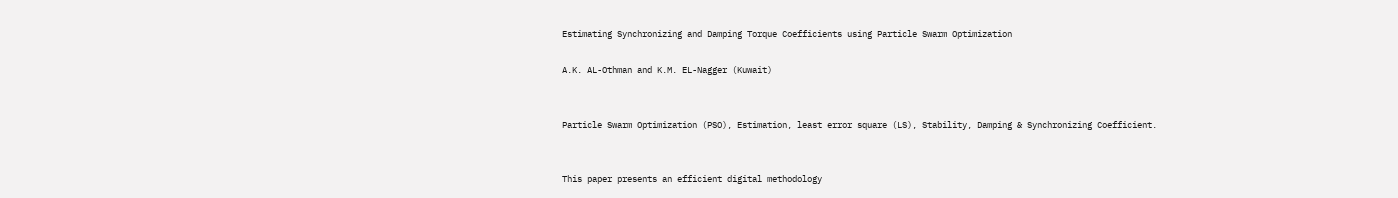Estimating Synchronizing and Damping Torque Coefficients using Particle Swarm Optimization

A.K. AL-Othman and K.M. EL-Nagger (Kuwait)


Particle Swarm Optimization (PSO), Estimation, least error square (LS), Stability, Damping & Synchronizing Coefficient.


This paper presents an efficient digital methodology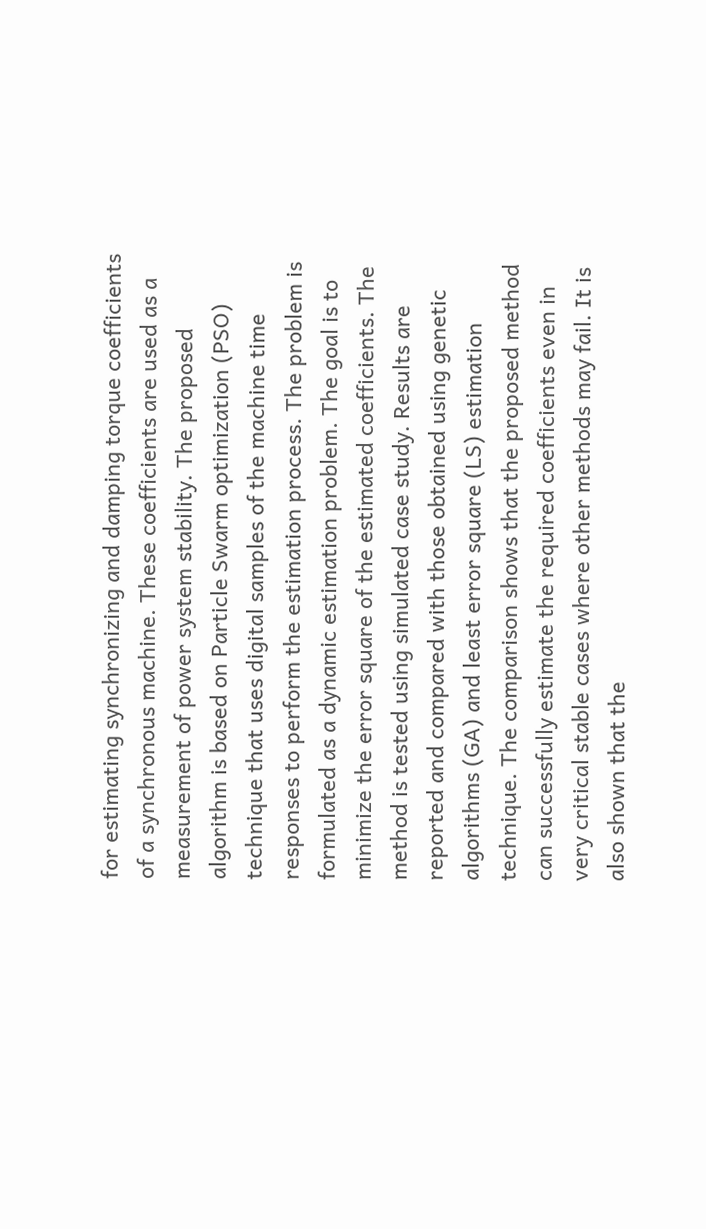for estimating synchronizing and damping torque coefficients of a synchronous machine. These coefficients are used as a measurement of power system stability. The proposed algorithm is based on Particle Swarm optimization (PSO) technique that uses digital samples of the machine time responses to perform the estimation process. The problem is formulated as a dynamic estimation problem. The goal is to minimize the error square of the estimated coefficients. The method is tested using simulated case study. Results are reported and compared with those obtained using genetic algorithms (GA) and least error square (LS) estimation technique. The comparison shows that the proposed method can successfully estimate the required coefficients even in very critical stable cases where other methods may fail. It is also shown that the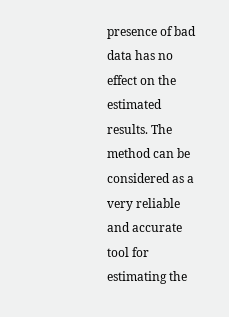presence of bad data has no effect on the estimated results. The method can be considered as a very reliable and accurate tool for estimating the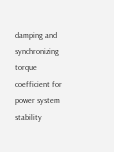damping and synchronizing torque coefficient for power system stability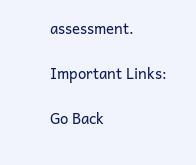assessment.

Important Links:

Go Back